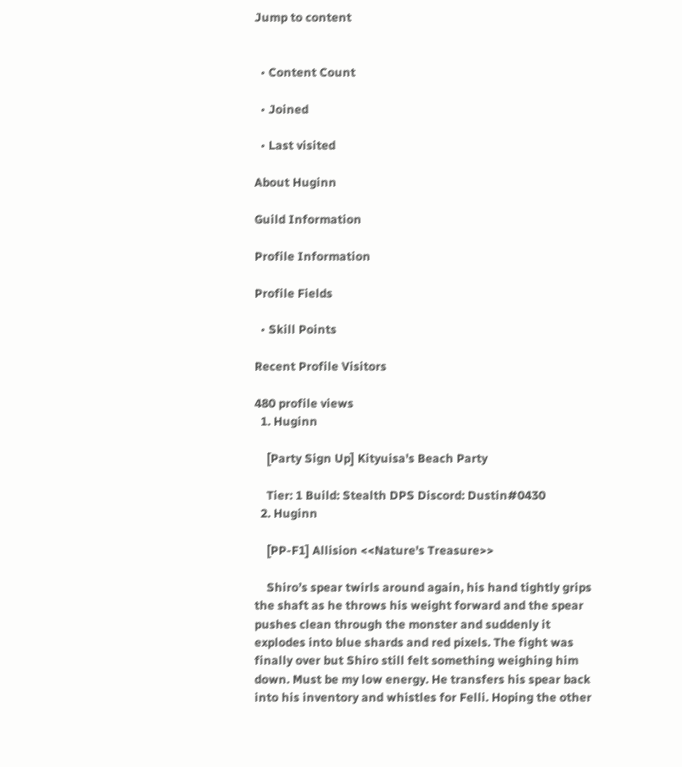Jump to content


  • Content Count

  • Joined

  • Last visited

About Huginn

Guild Information

Profile Information

Profile Fields

  • Skill Points

Recent Profile Visitors

480 profile views
  1. Huginn

    [Party Sign Up] Kityuisa's Beach Party

    Tier: 1 Build: Stealth DPS Discord: Dustin#0430
  2. Huginn

    [PP-F1] Allision <<Nature's Treasure>>

    Shiro’s spear twirls around again, his hand tightly grips the shaft as he throws his weight forward and the spear pushes clean through the monster and suddenly it explodes into blue shards and red pixels. The fight was finally over but Shiro still felt something weighing him down. Must be my low energy. He transfers his spear back into his inventory and whistles for Felli. Hoping the other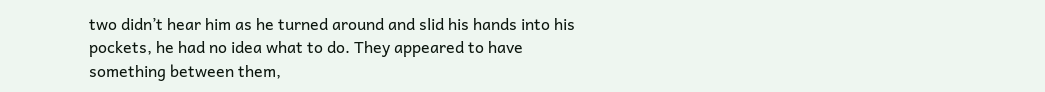two didn’t hear him as he turned around and slid his hands into his pockets, he had no idea what to do. They appeared to have something between them,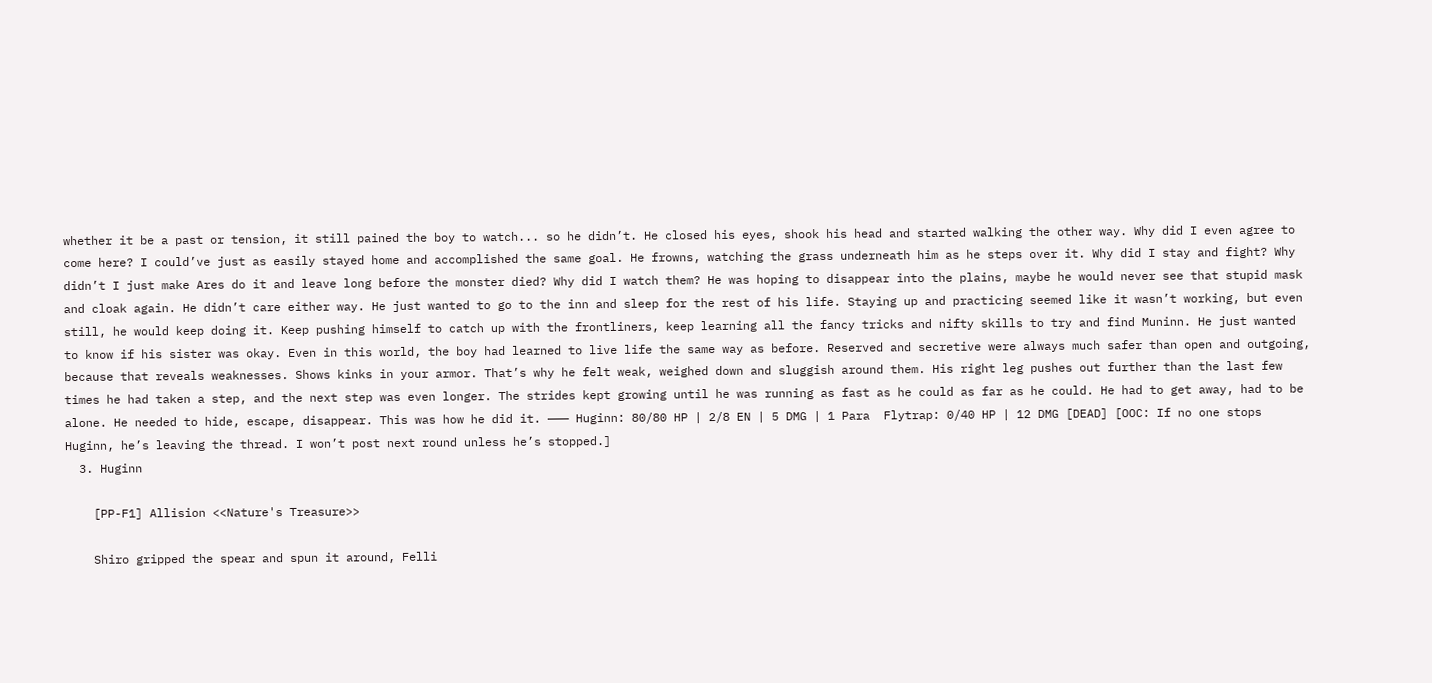whether it be a past or tension, it still pained the boy to watch... so he didn’t. He closed his eyes, shook his head and started walking the other way. Why did I even agree to come here? I could’ve just as easily stayed home and accomplished the same goal. He frowns, watching the grass underneath him as he steps over it. Why did I stay and fight? Why didn’t I just make Ares do it and leave long before the monster died? Why did I watch them? He was hoping to disappear into the plains, maybe he would never see that stupid mask and cloak again. He didn’t care either way. He just wanted to go to the inn and sleep for the rest of his life. Staying up and practicing seemed like it wasn’t working, but even still, he would keep doing it. Keep pushing himself to catch up with the frontliners, keep learning all the fancy tricks and nifty skills to try and find Muninn. He just wanted to know if his sister was okay. Even in this world, the boy had learned to live life the same way as before. Reserved and secretive were always much safer than open and outgoing, because that reveals weaknesses. Shows kinks in your armor. That’s why he felt weak, weighed down and sluggish around them. His right leg pushes out further than the last few times he had taken a step, and the next step was even longer. The strides kept growing until he was running as fast as he could as far as he could. He had to get away, had to be alone. He needed to hide, escape, disappear. This was how he did it. ——— Huginn: 80/80 HP | 2/8 EN | 5 DMG | 1 Para  Flytrap: 0/40 HP | 12 DMG [DEAD] [OOC: If no one stops Huginn, he’s leaving the thread. I won’t post next round unless he’s stopped.]
  3. Huginn

    [PP-F1] Allision <<Nature's Treasure>>

    Shiro gripped the spear and spun it around, Felli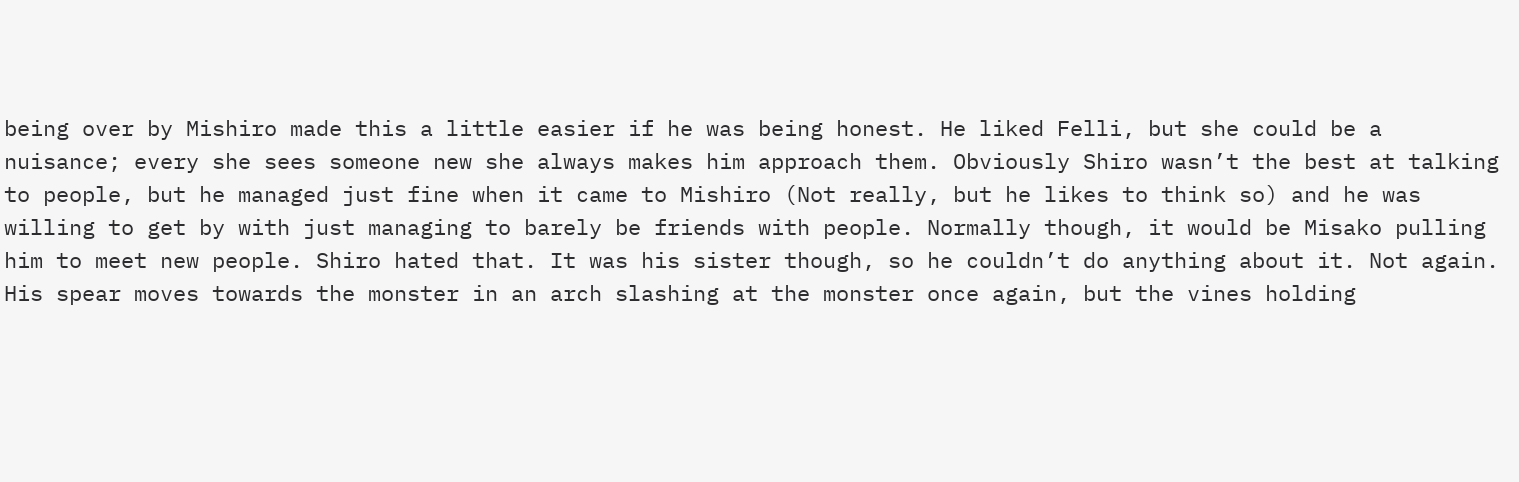being over by Mishiro made this a little easier if he was being honest. He liked Felli, but she could be a nuisance; every she sees someone new she always makes him approach them. Obviously Shiro wasn’t the best at talking to people, but he managed just fine when it came to Mishiro (Not really, but he likes to think so) and he was willing to get by with just managing to barely be friends with people. Normally though, it would be Misako pulling him to meet new people. Shiro hated that. It was his sister though, so he couldn’t do anything about it. Not again. His spear moves towards the monster in an arch slashing at the monster once again, but the vines holding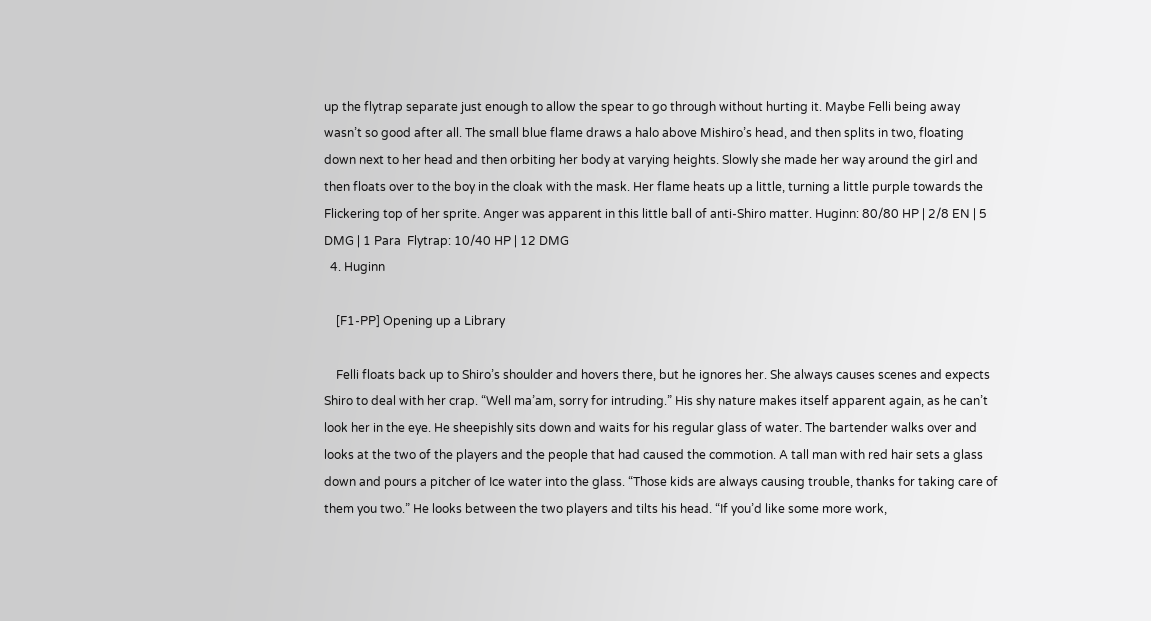up the flytrap separate just enough to allow the spear to go through without hurting it. Maybe Felli being away wasn’t so good after all. The small blue flame draws a halo above Mishiro’s head, and then splits in two, floating down next to her head and then orbiting her body at varying heights. Slowly she made her way around the girl and then floats over to the boy in the cloak with the mask. Her flame heats up a little, turning a little purple towards the Flickering top of her sprite. Anger was apparent in this little ball of anti-Shiro matter. Huginn: 80/80 HP | 2/8 EN | 5 DMG | 1 Para  Flytrap: 10/40 HP | 12 DMG
  4. Huginn

    [F1-PP] Opening up a Library

    Felli floats back up to Shiro’s shoulder and hovers there, but he ignores her. She always causes scenes and expects Shiro to deal with her crap. “Well ma’am, sorry for intruding.” His shy nature makes itself apparent again, as he can’t look her in the eye. He sheepishly sits down and waits for his regular glass of water. The bartender walks over and looks at the two of the players and the people that had caused the commotion. A tall man with red hair sets a glass down and pours a pitcher of Ice water into the glass. “Those kids are always causing trouble, thanks for taking care of them you two.” He looks between the two players and tilts his head. “If you’d like some more work,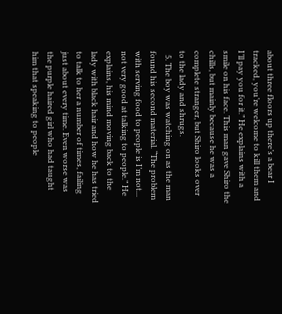about three floors up there’s a bear I tracked, you’re welcome to kill them and I’ll pay you for it.” He explains with a smile on his face. This man gave Shiro the chills, but mainly because he was a complete stranger, but Shiro looks over to the lady and shrugs.
  5. The boy was watching on as the man found his second material. “The problem with serving food to people is I’m not... not very good at talking to people.” He explains, his mind moving back to the lady with black hair and how he has tried to talk to her a number of times, failing just about every time. Even worse was the purple haired girl who had taught him that speaking to people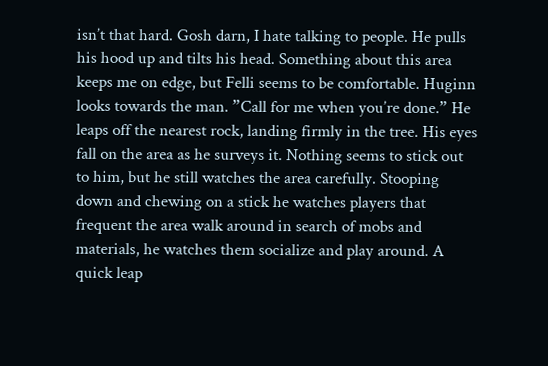isn’t that hard. Gosh darn, I hate talking to people. He pulls his hood up and tilts his head. Something about this area keeps me on edge, but Felli seems to be comfortable. Huginn looks towards the man. ”Call for me when you’re done.” He leaps off the nearest rock, landing firmly in the tree. His eyes fall on the area as he surveys it. Nothing seems to stick out to him, but he still watches the area carefully. Stooping down and chewing on a stick he watches players that frequent the area walk around in search of mobs and materials, he watches them socialize and play around. A quick leap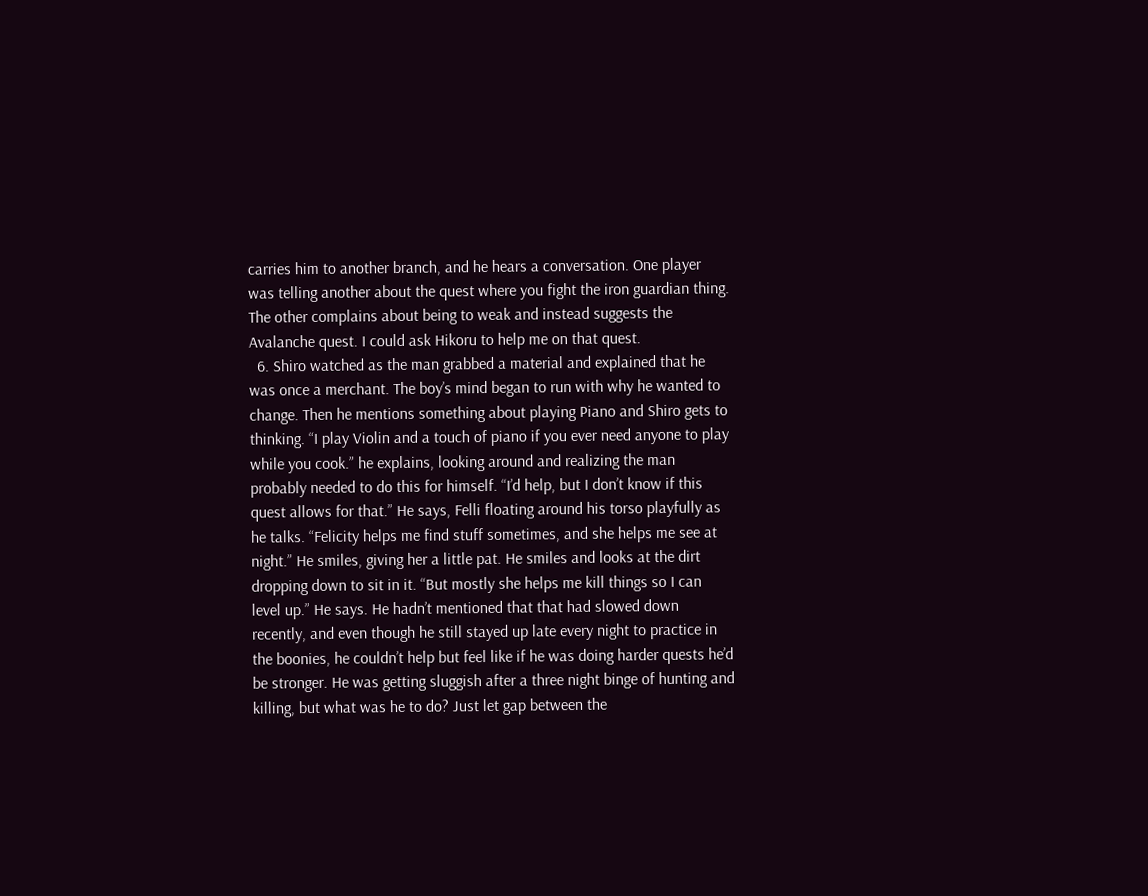carries him to another branch, and he hears a conversation. One player was telling another about the quest where you fight the iron guardian thing. The other complains about being to weak and instead suggests the Avalanche quest. I could ask Hikoru to help me on that quest.
  6. Shiro watched as the man grabbed a material and explained that he was once a merchant. The boy’s mind began to run with why he wanted to change. Then he mentions something about playing Piano and Shiro gets to thinking. “I play Violin and a touch of piano if you ever need anyone to play while you cook.” he explains, looking around and realizing the man probably needed to do this for himself. “I’d help, but I don’t know if this quest allows for that.” He says, Felli floating around his torso playfully as he talks. “Felicity helps me find stuff sometimes, and she helps me see at night.” He smiles, giving her a little pat. He smiles and looks at the dirt dropping down to sit in it. “But mostly she helps me kill things so I can level up.” He says. He hadn’t mentioned that that had slowed down recently, and even though he still stayed up late every night to practice in the boonies, he couldn’t help but feel like if he was doing harder quests he’d be stronger. He was getting sluggish after a three night binge of hunting and killing, but what was he to do? Just let gap between the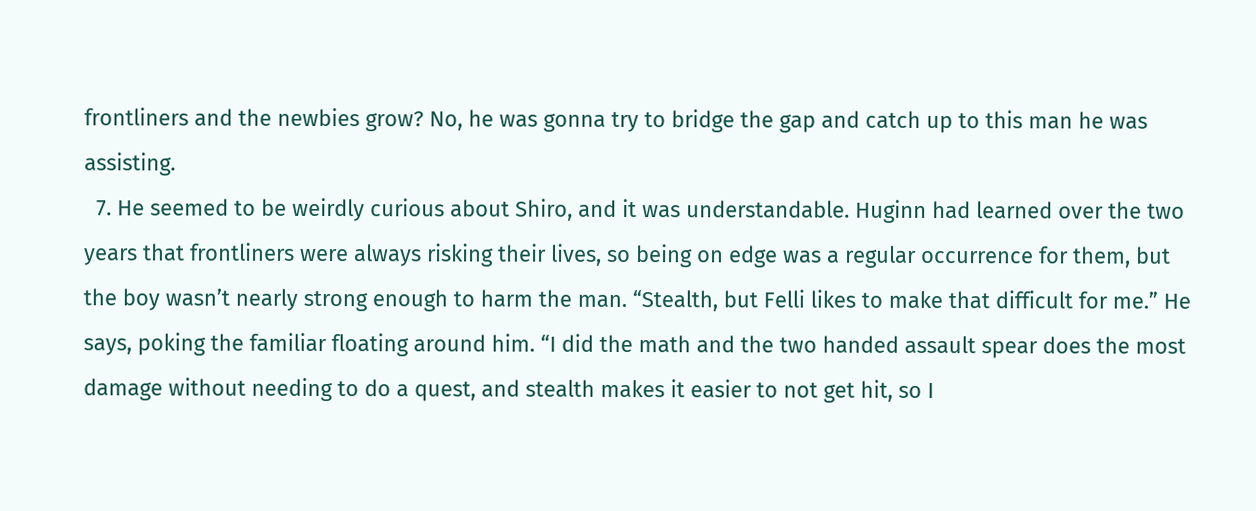frontliners and the newbies grow? No, he was gonna try to bridge the gap and catch up to this man he was assisting.
  7. He seemed to be weirdly curious about Shiro, and it was understandable. Huginn had learned over the two years that frontliners were always risking their lives, so being on edge was a regular occurrence for them, but the boy wasn’t nearly strong enough to harm the man. “Stealth, but Felli likes to make that difficult for me.” He says, poking the familiar floating around him. “I did the math and the two handed assault spear does the most damage without needing to do a quest, and stealth makes it easier to not get hit, so I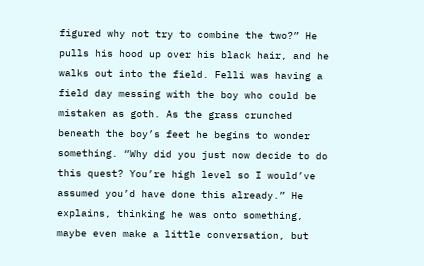figured why not try to combine the two?” He pulls his hood up over his black hair, and he walks out into the field. Felli was having a field day messing with the boy who could be mistaken as goth. As the grass crunched beneath the boy’s feet he begins to wonder something. “Why did you just now decide to do this quest? You’re high level so I would’ve assumed you’d have done this already.” He explains, thinking he was onto something, maybe even make a little conversation, but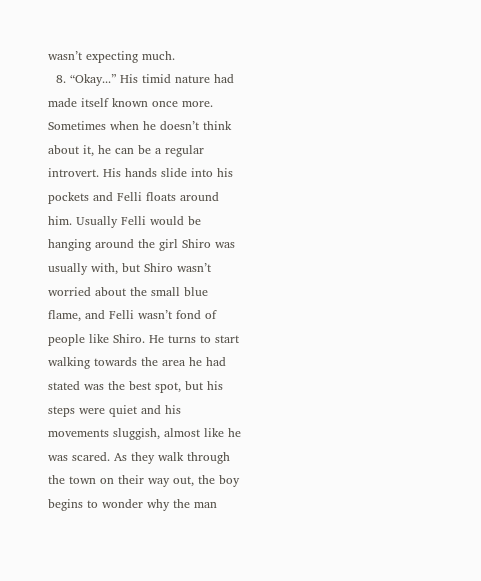wasn’t expecting much.
  8. “Okay...” His timid nature had made itself known once more. Sometimes when he doesn’t think about it, he can be a regular introvert. His hands slide into his pockets and Felli floats around him. Usually Felli would be hanging around the girl Shiro was usually with, but Shiro wasn’t worried about the small blue flame, and Felli wasn’t fond of people like Shiro. He turns to start walking towards the area he had stated was the best spot, but his steps were quiet and his movements sluggish, almost like he was scared. As they walk through the town on their way out, the boy begins to wonder why the man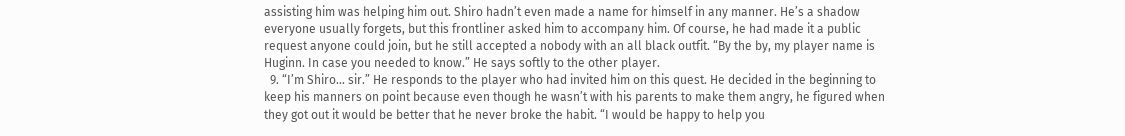assisting him was helping him out. Shiro hadn’t even made a name for himself in any manner. He’s a shadow everyone usually forgets, but this frontliner asked him to accompany him. Of course, he had made it a public request anyone could join, but he still accepted a nobody with an all black outfit. “By the by, my player name is Huginn. In case you needed to know.” He says softly to the other player.
  9. “I’m Shiro... sir.” He responds to the player who had invited him on this quest. He decided in the beginning to keep his manners on point because even though he wasn’t with his parents to make them angry, he figured when they got out it would be better that he never broke the habit. “I would be happy to help you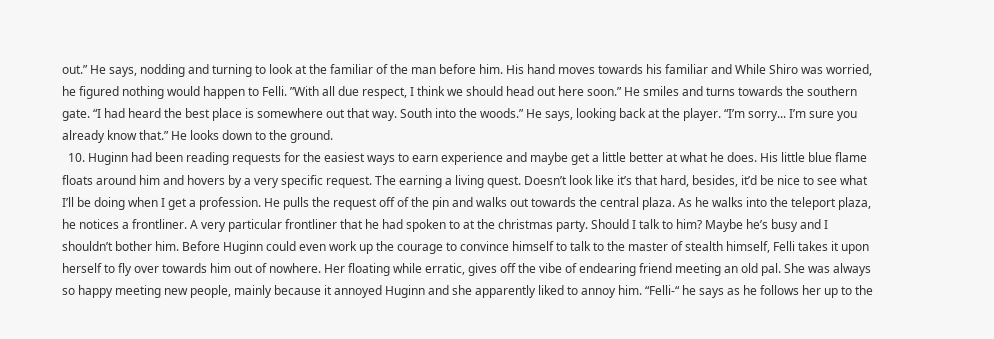out.” He says, nodding and turning to look at the familiar of the man before him. His hand moves towards his familiar and While Shiro was worried, he figured nothing would happen to Felli. ”With all due respect, I think we should head out here soon.” He smiles and turns towards the southern gate. “I had heard the best place is somewhere out that way. South into the woods.” He says, looking back at the player. “I’m sorry... I’m sure you already know that.” He looks down to the ground.
  10. Huginn had been reading requests for the easiest ways to earn experience and maybe get a little better at what he does. His little blue flame floats around him and hovers by a very specific request. The earning a living quest. Doesn’t look like it’s that hard, besides, it’d be nice to see what I’ll be doing when I get a profession. He pulls the request off of the pin and walks out towards the central plaza. As he walks into the teleport plaza, he notices a frontliner. A very particular frontliner that he had spoken to at the christmas party. Should I talk to him? Maybe he’s busy and I shouldn’t bother him. Before Huginn could even work up the courage to convince himself to talk to the master of stealth himself, Felli takes it upon herself to fly over towards him out of nowhere. Her floating while erratic, gives off the vibe of endearing friend meeting an old pal. She was always so happy meeting new people, mainly because it annoyed Huginn and she apparently liked to annoy him. “Felli-“ he says as he follows her up to the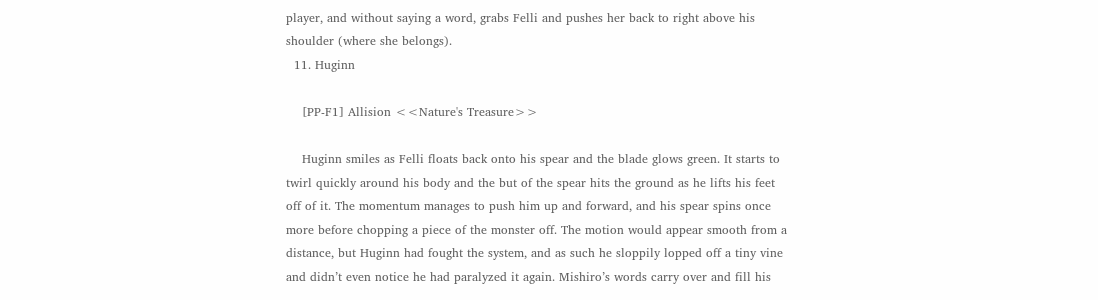player, and without saying a word, grabs Felli and pushes her back to right above his shoulder (where she belongs).
  11. Huginn

    [PP-F1] Allision <<Nature's Treasure>>

    Huginn smiles as Felli floats back onto his spear and the blade glows green. It starts to twirl quickly around his body and the but of the spear hits the ground as he lifts his feet off of it. The momentum manages to push him up and forward, and his spear spins once more before chopping a piece of the monster off. The motion would appear smooth from a distance, but Huginn had fought the system, and as such he sloppily lopped off a tiny vine and didn’t even notice he had paralyzed it again. Mishiro’s words carry over and fill his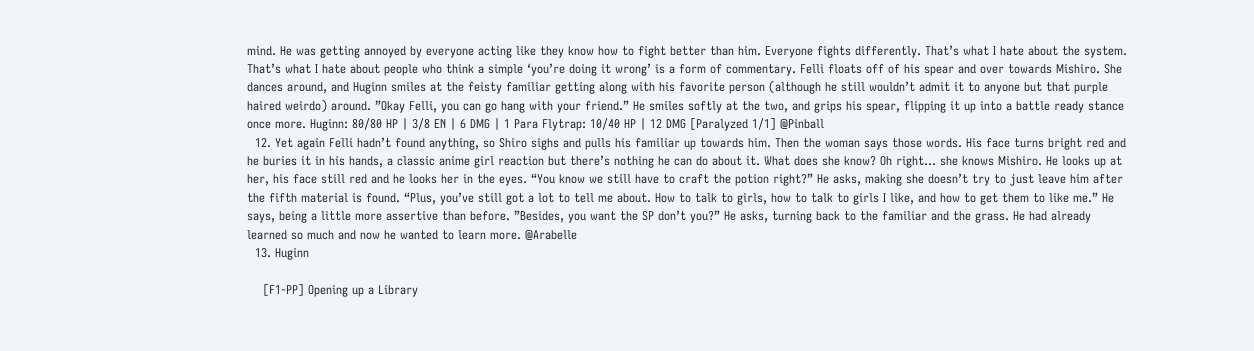mind. He was getting annoyed by everyone acting like they know how to fight better than him. Everyone fights differently. That’s what I hate about the system. That’s what I hate about people who think a simple ‘you’re doing it wrong’ is a form of commentary. Felli floats off of his spear and over towards Mishiro. She dances around, and Huginn smiles at the feisty familiar getting along with his favorite person (although he still wouldn’t admit it to anyone but that purple haired weirdo) around. ”Okay Felli, you can go hang with your friend.” He smiles softly at the two, and grips his spear, flipping it up into a battle ready stance once more. Huginn: 80/80 HP | 3/8 EN | 6 DMG | 1 Para Flytrap: 10/40 HP | 12 DMG [Paralyzed 1/1] @Pinball
  12. Yet again Felli hadn’t found anything, so Shiro sighs and pulls his familiar up towards him. Then the woman says those words. His face turns bright red and he buries it in his hands, a classic anime girl reaction but there’s nothing he can do about it. What does she know? Oh right... she knows Mishiro. He looks up at her, his face still red and he looks her in the eyes. “You know we still have to craft the potion right?” He asks, making she doesn’t try to just leave him after the fifth material is found. “Plus, you’ve still got a lot to tell me about. How to talk to girls, how to talk to girls I like, and how to get them to like me.” He says, being a little more assertive than before. ”Besides, you want the SP don’t you?” He asks, turning back to the familiar and the grass. He had already learned so much and now he wanted to learn more. @Arabelle
  13. Huginn

    [F1-PP] Opening up a Library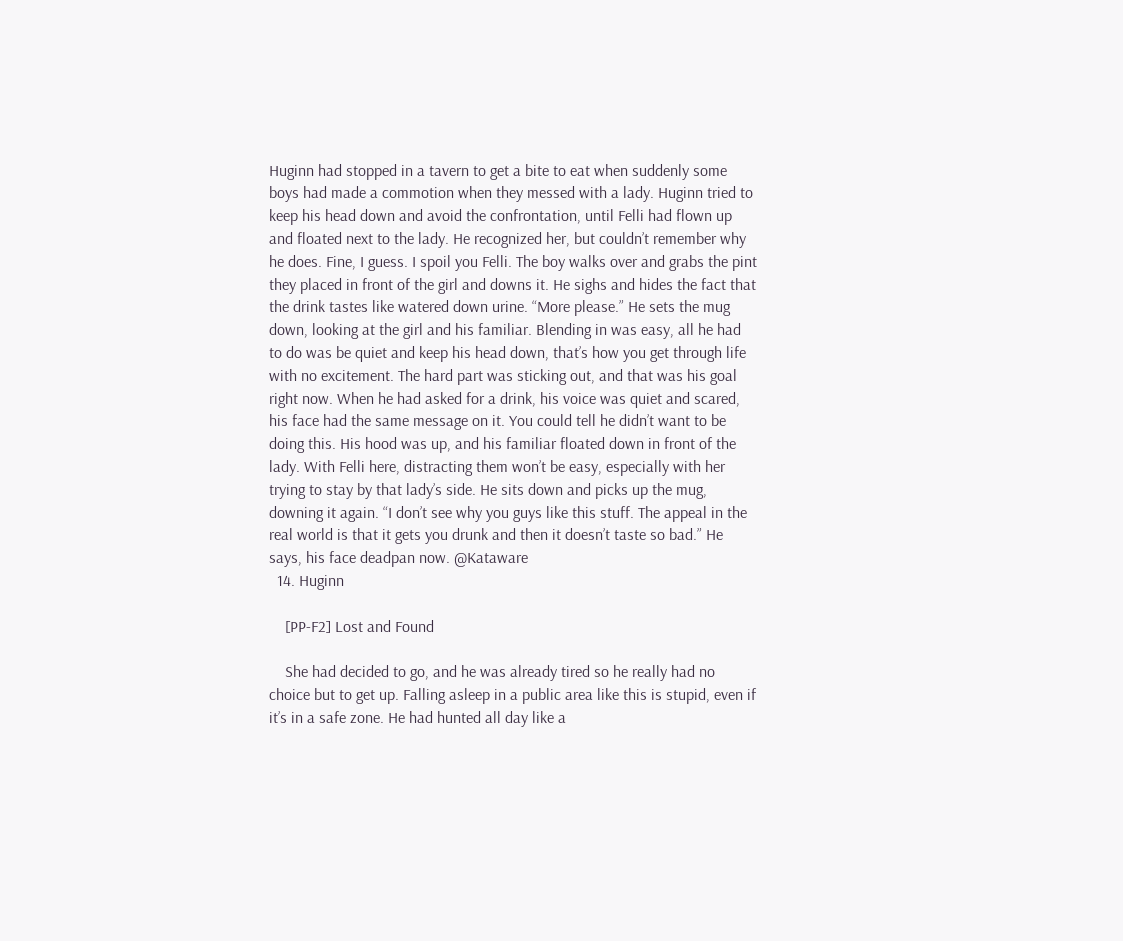Huginn had stopped in a tavern to get a bite to eat when suddenly some boys had made a commotion when they messed with a lady. Huginn tried to keep his head down and avoid the confrontation, until Felli had flown up and floated next to the lady. He recognized her, but couldn’t remember why he does. Fine, I guess. I spoil you Felli. The boy walks over and grabs the pint they placed in front of the girl and downs it. He sighs and hides the fact that the drink tastes like watered down urine. “More please.” He sets the mug down, looking at the girl and his familiar. Blending in was easy, all he had to do was be quiet and keep his head down, that’s how you get through life with no excitement. The hard part was sticking out, and that was his goal right now. When he had asked for a drink, his voice was quiet and scared, his face had the same message on it. You could tell he didn’t want to be doing this. His hood was up, and his familiar floated down in front of the lady. With Felli here, distracting them won’t be easy, especially with her trying to stay by that lady’s side. He sits down and picks up the mug, downing it again. “I don’t see why you guys like this stuff. The appeal in the real world is that it gets you drunk and then it doesn’t taste so bad.” He says, his face deadpan now. @Kataware
  14. Huginn

    [PP-F2] Lost and Found

    She had decided to go, and he was already tired so he really had no choice but to get up. Falling asleep in a public area like this is stupid, even if it’s in a safe zone. He had hunted all day like a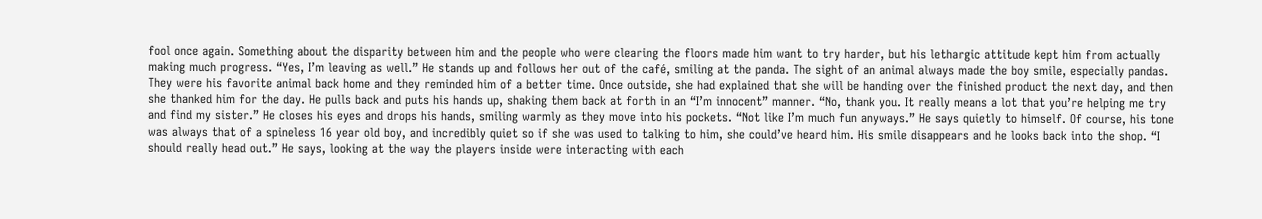fool once again. Something about the disparity between him and the people who were clearing the floors made him want to try harder, but his lethargic attitude kept him from actually making much progress. “Yes, I’m leaving as well.” He stands up and follows her out of the café, smiling at the panda. The sight of an animal always made the boy smile, especially pandas. They were his favorite animal back home and they reminded him of a better time. Once outside, she had explained that she will be handing over the finished product the next day, and then she thanked him for the day. He pulls back and puts his hands up, shaking them back at forth in an “I’m innocent” manner. “No, thank you. It really means a lot that you’re helping me try and find my sister.” He closes his eyes and drops his hands, smiling warmly as they move into his pockets. “Not like I’m much fun anyways.” He says quietly to himself. Of course, his tone was always that of a spineless 16 year old boy, and incredibly quiet so if she was used to talking to him, she could’ve heard him. His smile disappears and he looks back into the shop. “I should really head out.” He says, looking at the way the players inside were interacting with each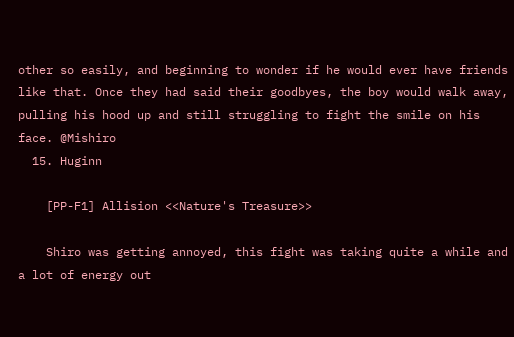other so easily, and beginning to wonder if he would ever have friends like that. Once they had said their goodbyes, the boy would walk away, pulling his hood up and still struggling to fight the smile on his face. @Mishiro
  15. Huginn

    [PP-F1] Allision <<Nature's Treasure>>

    Shiro was getting annoyed, this fight was taking quite a while and a lot of energy out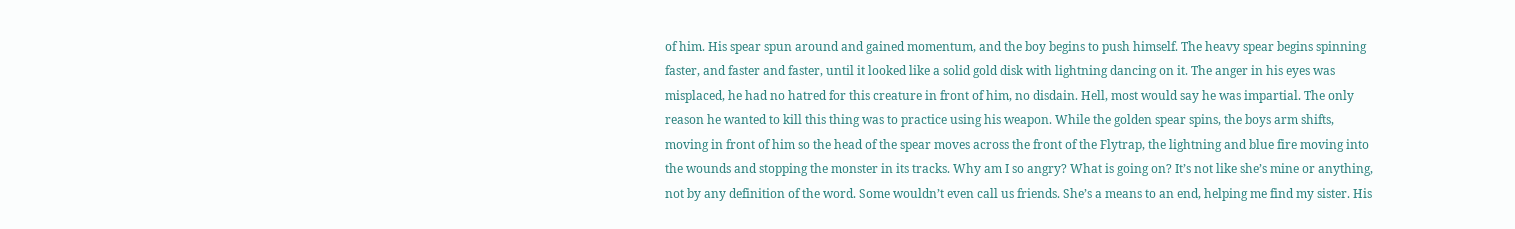of him. His spear spun around and gained momentum, and the boy begins to push himself. The heavy spear begins spinning faster, and faster and faster, until it looked like a solid gold disk with lightning dancing on it. The anger in his eyes was misplaced, he had no hatred for this creature in front of him, no disdain. Hell, most would say he was impartial. The only reason he wanted to kill this thing was to practice using his weapon. While the golden spear spins, the boys arm shifts, moving in front of him so the head of the spear moves across the front of the Flytrap, the lightning and blue fire moving into the wounds and stopping the monster in its tracks. Why am I so angry? What is going on? It’s not like she’s mine or anything, not by any definition of the word. Some wouldn’t even call us friends. She’s a means to an end, helping me find my sister. His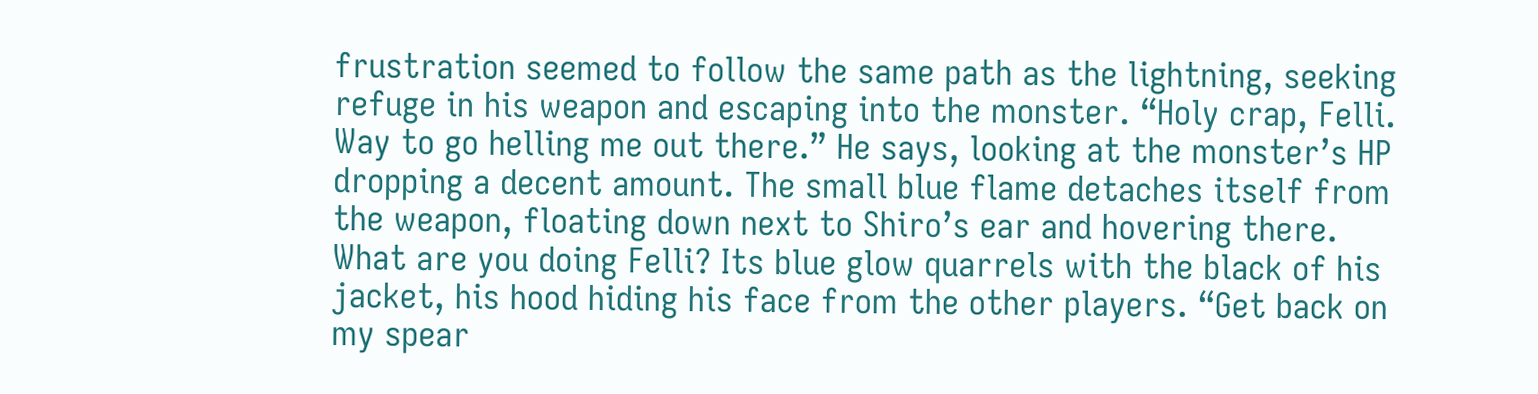frustration seemed to follow the same path as the lightning, seeking refuge in his weapon and escaping into the monster. “Holy crap, Felli. Way to go helling me out there.” He says, looking at the monster’s HP dropping a decent amount. The small blue flame detaches itself from the weapon, floating down next to Shiro’s ear and hovering there. What are you doing Felli? Its blue glow quarrels with the black of his jacket, his hood hiding his face from the other players. “Get back on my spear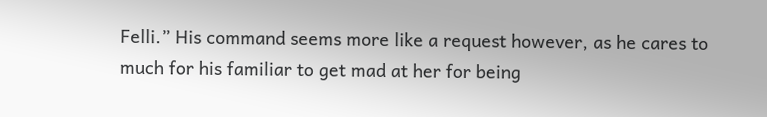Felli.” His command seems more like a request however, as he cares to much for his familiar to get mad at her for being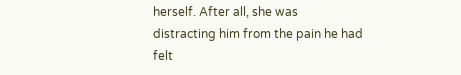herself. After all, she was distracting him from the pain he had felt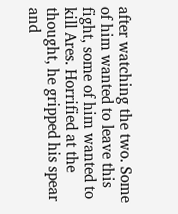after watching the two. Some of him wanted to leave this fight, some of him wanted to kill Ares. Horrified at the thought, he gripped his spear and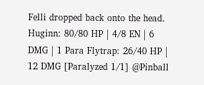Felli dropped back onto the head. Huginn: 80/80 HP | 4/8 EN | 6 DMG | 1 Para Flytrap: 26/40 HP | 12 DMG [Paralyzed 1/1] @Pinball